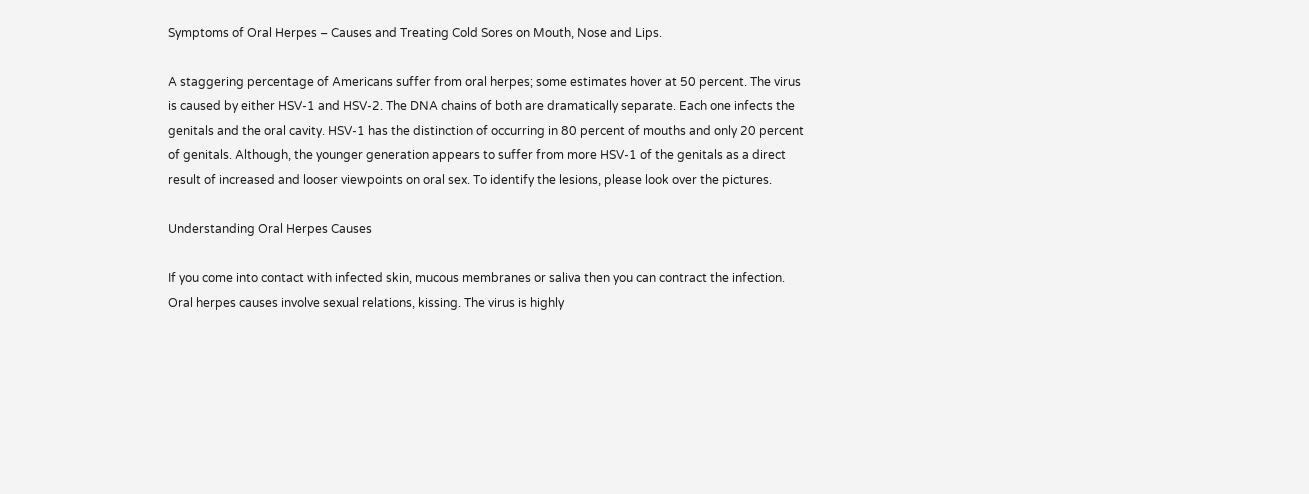Symptoms of Oral Herpes – Causes and Treating Cold Sores on Mouth, Nose and Lips.

A staggering percentage of Americans suffer from oral herpes; some estimates hover at 50 percent. The virus is caused by either HSV-1 and HSV-2. The DNA chains of both are dramatically separate. Each one infects the genitals and the oral cavity. HSV-1 has the distinction of occurring in 80 percent of mouths and only 20 percent of genitals. Although, the younger generation appears to suffer from more HSV-1 of the genitals as a direct result of increased and looser viewpoints on oral sex. To identify the lesions, please look over the pictures.

Understanding Oral Herpes Causes

If you come into contact with infected skin, mucous membranes or saliva then you can contract the infection. Oral herpes causes involve sexual relations, kissing. The virus is highly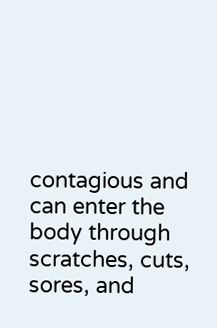contagious and can enter the body through scratches, cuts, sores, and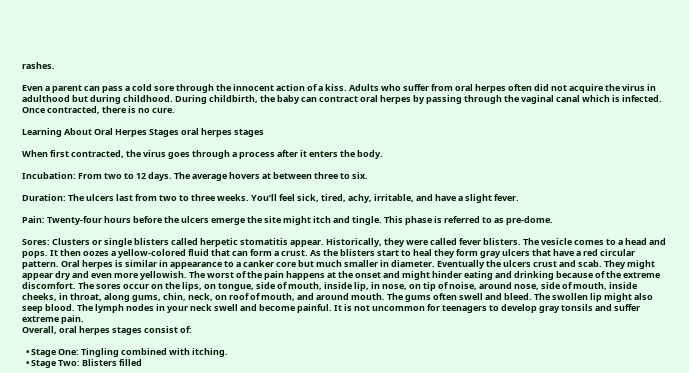rashes.

Even a parent can pass a cold sore through the innocent action of a kiss. Adults who suffer from oral herpes often did not acquire the virus in adulthood but during childhood. During childbirth, the baby can contract oral herpes by passing through the vaginal canal which is infected. Once contracted, there is no cure.

Learning About Oral Herpes Stages oral herpes stages

When first contracted, the virus goes through a process after it enters the body.

Incubation: From two to 12 days. The average hovers at between three to six.

Duration: The ulcers last from two to three weeks. You’ll feel sick, tired, achy, irritable, and have a slight fever.

Pain: Twenty-four hours before the ulcers emerge the site might itch and tingle. This phase is referred to as pre-dome.

Sores: Clusters or single blisters called herpetic stomatitis appear. Historically, they were called fever blisters. The vesicle comes to a head and pops. It then oozes a yellow-colored fluid that can form a crust. As the blisters start to heal they form gray ulcers that have a red circular pattern. Oral herpes is similar in appearance to a canker core but much smaller in diameter. Eventually the ulcers crust and scab. They might appear dry and even more yellowish. The worst of the pain happens at the onset and might hinder eating and drinking because of the extreme discomfort. The sores occur on the lips, on tongue, side of mouth, inside lip, in nose, on tip of noise, around nose, side of mouth, inside cheeks, in throat, along gums, chin, neck, on roof of mouth, and around mouth. The gums often swell and bleed. The swollen lip might also seep blood. The lymph nodes in your neck swell and become painful. It is not uncommon for teenagers to develop gray tonsils and suffer extreme pain.
Overall, oral herpes stages consist of:

  • Stage One: Tingling combined with itching.
  • Stage Two: Blisters filled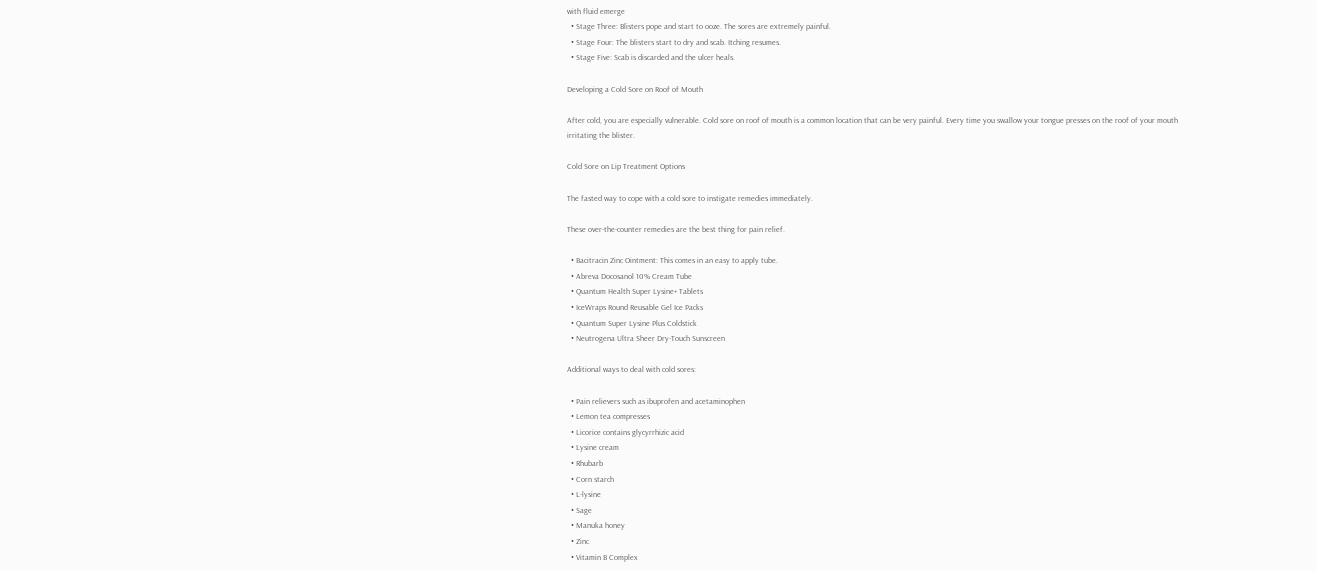with fluid emerge
  • Stage Three: Blisters pope and start to ooze. The sores are extremely painful.
  • Stage Four: The blisters start to dry and scab. Itching resumes.
  • Stage Five: Scab is discarded and the ulcer heals.

Developing a Cold Sore on Roof of Mouth

After cold, you are especially vulnerable. Cold sore on roof of mouth is a common location that can be very painful. Every time you swallow your tongue presses on the roof of your mouth irritating the blister.

Cold Sore on Lip Treatment Options

The fasted way to cope with a cold sore to instigate remedies immediately.

These over-the-counter remedies are the best thing for pain relief.

  • Bacitracin Zinc Ointment: This comes in an easy to apply tube.
  • Abreva Docosanol 10% Cream Tube
  • Quantum Health Super Lysine+ Tablets
  • IceWraps Round Reusable Gel Ice Packs
  • Quantum Super Lysine Plus Coldstick
  • Neutrogena Ultra Sheer Dry-Touch Sunscreen

Additional ways to deal with cold sores:

  • Pain relievers such as ibuprofen and acetaminophen
  • Lemon tea compresses
  • Licorice contains glycyrrhizic acid
  • Lysine cream
  • Rhubarb
  • Corn starch
  • L-lysine
  • Sage
  • Manuka honey
  • Zinc
  • Vitamin B Complex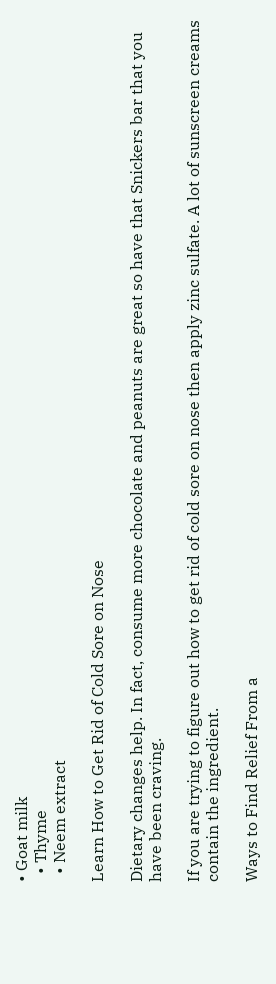• Goat milk
  • Thyme
  • Neem extract

Learn How to Get Rid of Cold Sore on Nose

Dietary changes help. In fact, consume more chocolate and peanuts are great so have that Snickers bar that you have been craving.

If you are trying to figure out how to get rid of cold sore on nose then apply zinc sulfate. A lot of sunscreen creams contain the ingredient.

Ways to Find Relief From a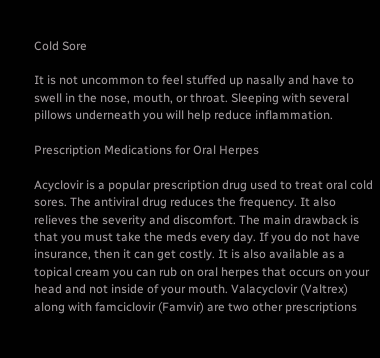Cold Sore

It is not uncommon to feel stuffed up nasally and have to swell in the nose, mouth, or throat. Sleeping with several pillows underneath you will help reduce inflammation.

Prescription Medications for Oral Herpes

Acyclovir is a popular prescription drug used to treat oral cold sores. The antiviral drug reduces the frequency. It also relieves the severity and discomfort. The main drawback is that you must take the meds every day. If you do not have insurance, then it can get costly. It is also available as a topical cream you can rub on oral herpes that occurs on your head and not inside of your mouth. Valacyclovir (Valtrex) along with famciclovir (Famvir) are two other prescriptions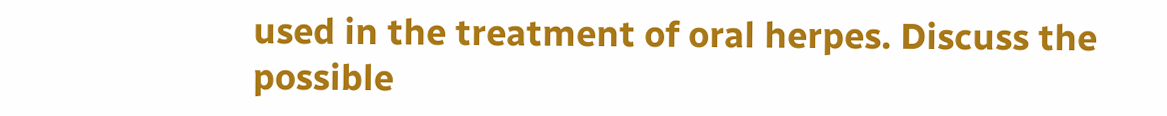used in the treatment of oral herpes. Discuss the possible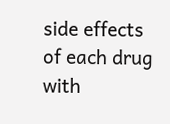side effects of each drug with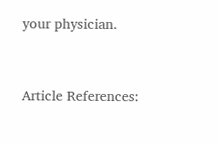your physician.



Article References: